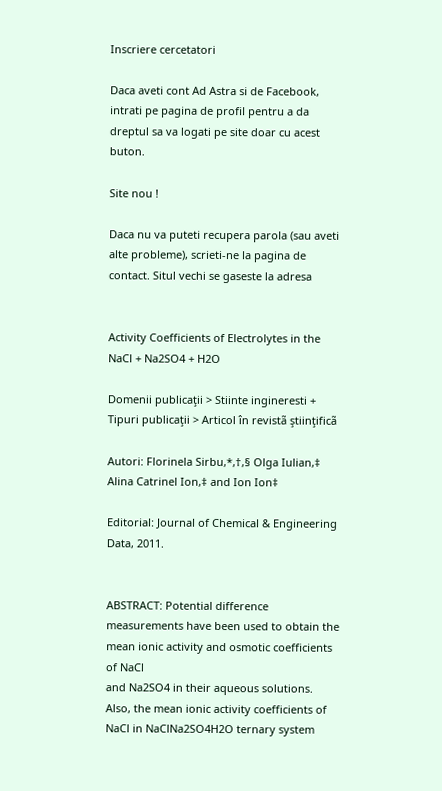Inscriere cercetatori

Daca aveti cont Ad Astra si de Facebook, intrati pe pagina de profil pentru a da dreptul sa va logati pe site doar cu acest buton.

Site nou !

Daca nu va puteti recupera parola (sau aveti alte probleme), scrieti-ne la pagina de contact. Situl vechi se gaseste la adresa


Activity Coefficients of Electrolytes in the NaCl + Na2SO4 + H2O

Domenii publicaţii > Stiinte ingineresti + Tipuri publicaţii > Articol în revistã ştiinţificã

Autori: Florinela Sirbu,*,†,§ Olga Iulian,‡ Alina Catrinel Ion,‡ and Ion Ion‡

Editorial: Journal of Chemical & Engineering Data, 2011.


ABSTRACT: Potential difference measurements have been used to obtain the mean ionic activity and osmotic coefficients of NaCl
and Na2SO4 in their aqueous solutions. Also, the mean ionic activity coefficients of NaCl in NaClNa2SO4H2O ternary system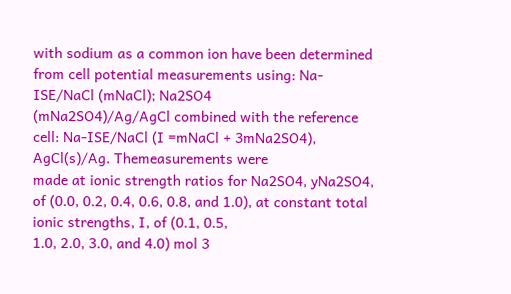with sodium as a common ion have been determined from cell potential measurements using: Na-ISE/NaCl (mNaCl); Na2SO4
(mNa2SO4)/Ag/AgCl combined with the reference cell: Na-ISE/NaCl (I =mNaCl + 3mNa2SO4), AgCl(s)/Ag. Themeasurements were
made at ionic strength ratios for Na2SO4, yNa2SO4, of (0.0, 0.2, 0.4, 0.6, 0.8, and 1.0), at constant total ionic strengths, I, of (0.1, 0.5,
1.0, 2.0, 3.0, and 4.0) mol 3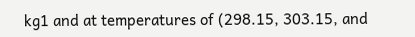kg1 and at temperatures of (298.15, 303.15, and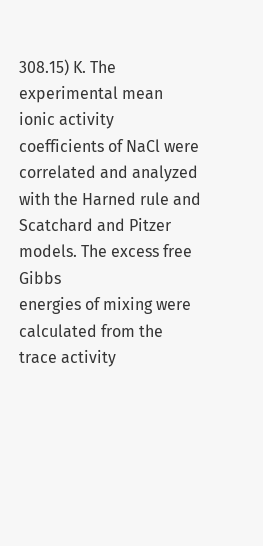308.15) K. The experimental mean ionic activity
coefficients of NaCl were correlated and analyzed with the Harned rule and Scatchard and Pitzer models. The excess free Gibbs
energies of mixing were calculated from the trace activity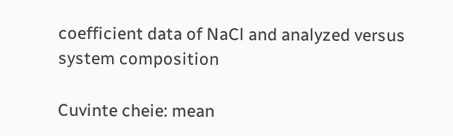coefficient data of NaCl and analyzed versus system composition

Cuvinte cheie: mean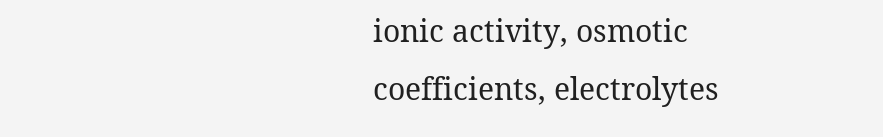ionic activity, osmotic coefficients, electrolytes